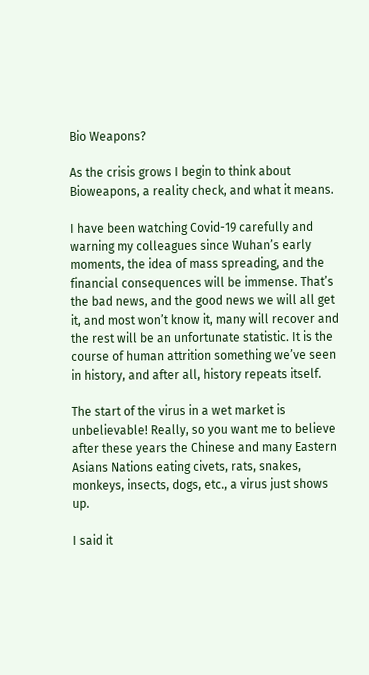Bio Weapons?

As the crisis grows I begin to think about Bioweapons, a reality check, and what it means.

I have been watching Covid-19 carefully and warning my colleagues since Wuhan’s early moments, the idea of mass spreading, and the financial consequences will be immense. That’s the bad news, and the good news we will all get it, and most won’t know it, many will recover and the rest will be an unfortunate statistic. It is the course of human attrition something we’ve seen in history, and after all, history repeats itself.

The start of the virus in a wet market is unbelievable! Really, so you want me to believe after these years the Chinese and many Eastern Asians Nations eating civets, rats, snakes, monkeys, insects, dogs, etc., a virus just shows up.

I said it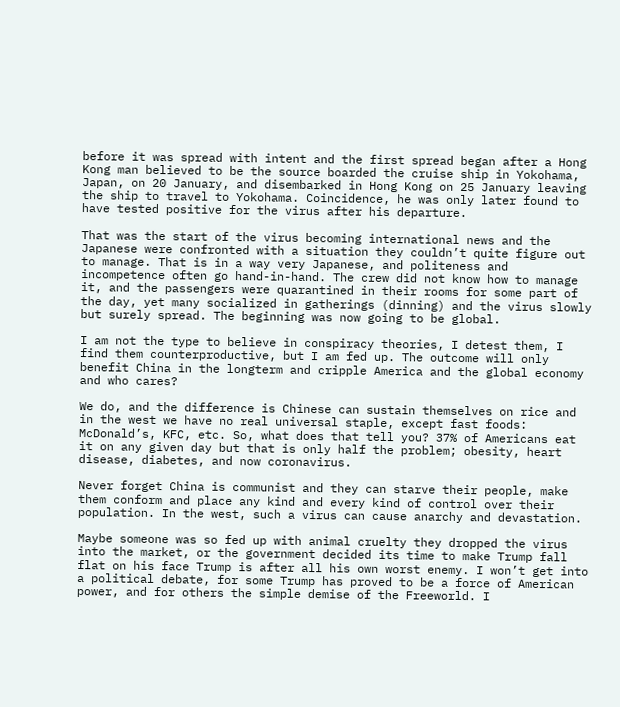before it was spread with intent and the first spread began after a Hong Kong man believed to be the source boarded the cruise ship in Yokohama, Japan, on 20 January, and disembarked in Hong Kong on 25 January leaving the ship to travel to Yokohama. Coincidence, he was only later found to have tested positive for the virus after his departure.

That was the start of the virus becoming international news and the Japanese were confronted with a situation they couldn’t quite figure out to manage. That is in a way very Japanese, and politeness and incompetence often go hand-in-hand. The crew did not know how to manage it, and the passengers were quarantined in their rooms for some part of the day, yet many socialized in gatherings (dinning) and the virus slowly but surely spread. The beginning was now going to be global.

I am not the type to believe in conspiracy theories, I detest them, I find them counterproductive, but I am fed up. The outcome will only benefit China in the longterm and cripple America and the global economy and who cares?

We do, and the difference is Chinese can sustain themselves on rice and in the west we have no real universal staple, except fast foods: McDonald’s, KFC, etc. So, what does that tell you? 37% of Americans eat it on any given day but that is only half the problem; obesity, heart disease, diabetes, and now coronavirus.

Never forget China is communist and they can starve their people, make them conform and place any kind and every kind of control over their population. In the west, such a virus can cause anarchy and devastation.

Maybe someone was so fed up with animal cruelty they dropped the virus into the market, or the government decided its time to make Trump fall flat on his face Trump is after all his own worst enemy. I won’t get into a political debate, for some Trump has proved to be a force of American power, and for others the simple demise of the Freeworld. I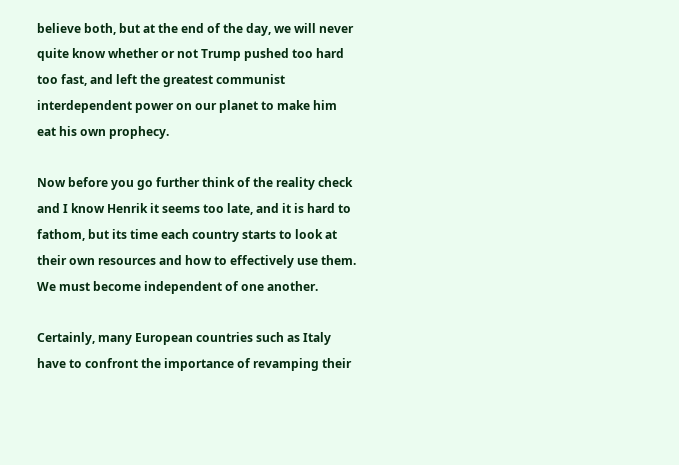believe both, but at the end of the day, we will never quite know whether or not Trump pushed too hard too fast, and left the greatest communist interdependent power on our planet to make him eat his own prophecy.

Now before you go further think of the reality check and I know Henrik it seems too late, and it is hard to fathom, but its time each country starts to look at their own resources and how to effectively use them. We must become independent of one another.

Certainly, many European countries such as Italy have to confront the importance of revamping their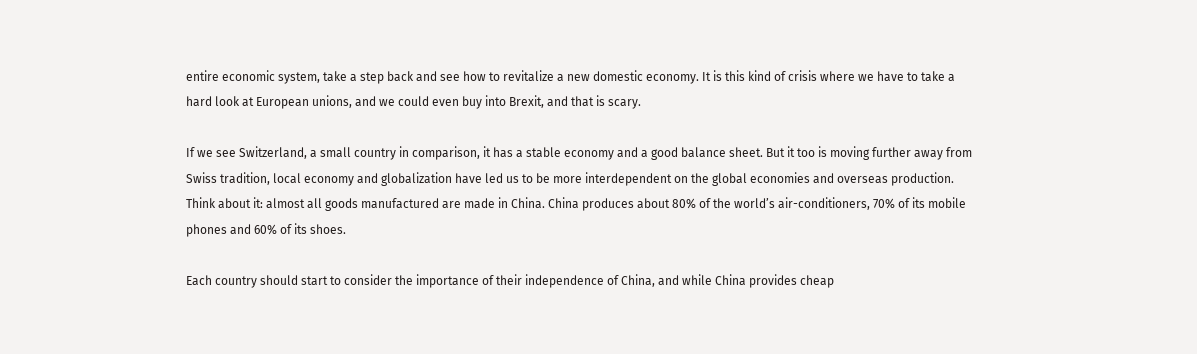entire economic system, take a step back and see how to revitalize a new domestic economy. It is this kind of crisis where we have to take a hard look at European unions, and we could even buy into Brexit, and that is scary.

If we see Switzerland, a small country in comparison, it has a stable economy and a good balance sheet. But it too is moving further away from Swiss tradition, local economy and globalization have led us to be more interdependent on the global economies and overseas production. Think about it: almost all goods manufactured are made in China. China produces about 80% of the world’s air-conditioners, 70% of its mobile phones and 60% of its shoes.

Each country should start to consider the importance of their independence of China, and while China provides cheap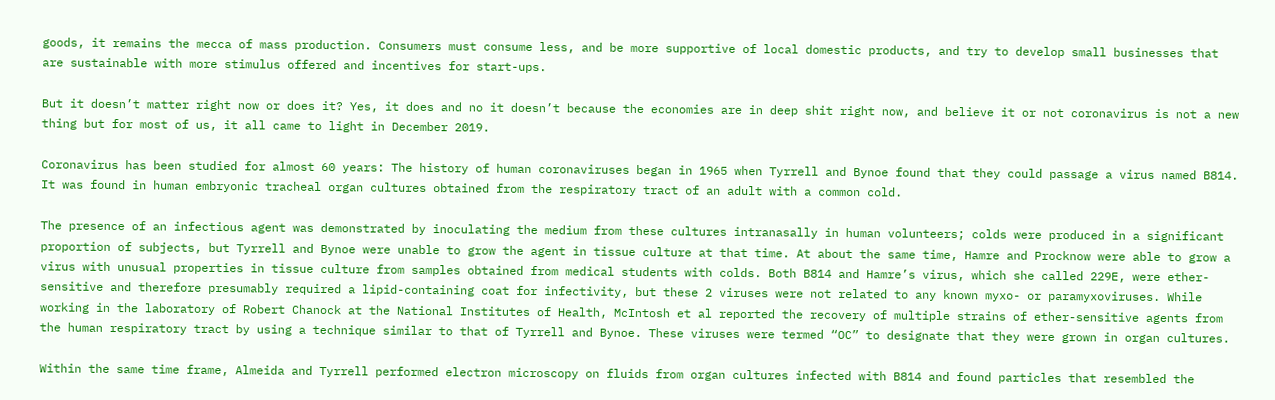goods, it remains the mecca of mass production. Consumers must consume less, and be more supportive of local domestic products, and try to develop small businesses that are sustainable with more stimulus offered and incentives for start-ups.

But it doesn’t matter right now or does it? Yes, it does and no it doesn’t because the economies are in deep shit right now, and believe it or not coronavirus is not a new thing but for most of us, it all came to light in December 2019.

Coronavirus has been studied for almost 60 years: The history of human coronaviruses began in 1965 when Tyrrell and Bynoe found that they could passage a virus named B814. It was found in human embryonic tracheal organ cultures obtained from the respiratory tract of an adult with a common cold.

The presence of an infectious agent was demonstrated by inoculating the medium from these cultures intranasally in human volunteers; colds were produced in a significant proportion of subjects, but Tyrrell and Bynoe were unable to grow the agent in tissue culture at that time. At about the same time, Hamre and Procknow were able to grow a virus with unusual properties in tissue culture from samples obtained from medical students with colds. Both B814 and Hamre’s virus, which she called 229E, were ether-sensitive and therefore presumably required a lipid-containing coat for infectivity, but these 2 viruses were not related to any known myxo- or paramyxoviruses. While working in the laboratory of Robert Chanock at the National Institutes of Health, McIntosh et al reported the recovery of multiple strains of ether-sensitive agents from the human respiratory tract by using a technique similar to that of Tyrrell and Bynoe. These viruses were termed “OC” to designate that they were grown in organ cultures.

Within the same time frame, Almeida and Tyrrell performed electron microscopy on fluids from organ cultures infected with B814 and found particles that resembled the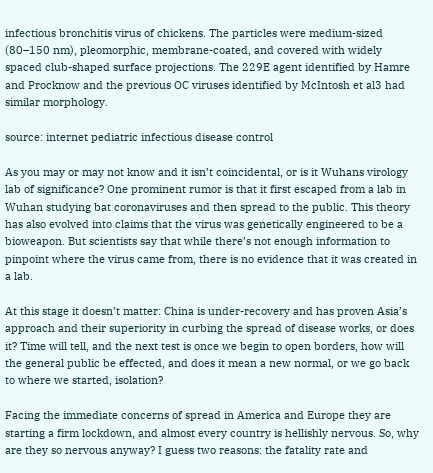infectious bronchitis virus of chickens. The particles were medium-sized (80–150 nm), pleomorphic, membrane-coated, and covered with widely spaced club-shaped surface projections. The 229E agent identified by Hamre and Procknow and the previous OC viruses identified by McIntosh et al3 had similar morphology.

source: internet pediatric infectious disease control

As you may or may not know and it isn’t coincidental, or is it Wuhans virology lab of significance? One prominent rumor is that it first escaped from a lab in Wuhan studying bat coronaviruses and then spread to the public. This theory has also evolved into claims that the virus was genetically engineered to be a bioweapon. But scientists say that while there’s not enough information to pinpoint where the virus came from, there is no evidence that it was created in a lab.

At this stage it doesn’t matter: China is under-recovery and has proven Asia’s approach and their superiority in curbing the spread of disease works, or does it? Time will tell, and the next test is once we begin to open borders, how will the general public be effected, and does it mean a new normal, or we go back to where we started, isolation?

Facing the immediate concerns of spread in America and Europe they are starting a firm lockdown, and almost every country is hellishly nervous. So, why are they so nervous anyway? I guess two reasons: the fatality rate and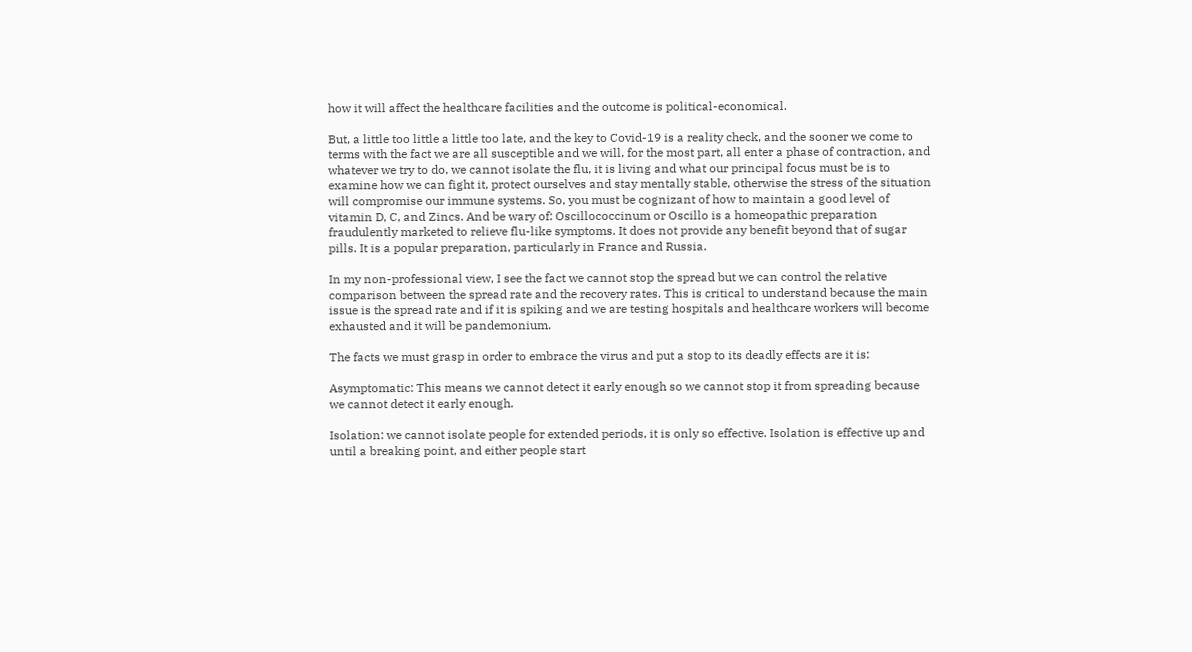how it will affect the healthcare facilities and the outcome is political-economical.

But, a little too little a little too late, and the key to Covid-19 is a reality check, and the sooner we come to terms with the fact we are all susceptible and we will, for the most part, all enter a phase of contraction, and whatever we try to do, we cannot isolate the flu, it is living and what our principal focus must be is to examine how we can fight it, protect ourselves and stay mentally stable, otherwise the stress of the situation will compromise our immune systems. So, you must be cognizant of how to maintain a good level of vitamin D, C, and Zincs. And be wary of: Oscillococcinum or Oscillo is a homeopathic preparation fraudulently marketed to relieve flu-like symptoms. It does not provide any benefit beyond that of sugar pills. It is a popular preparation, particularly in France and Russia.

In my non-professional view, I see the fact we cannot stop the spread but we can control the relative comparison between the spread rate and the recovery rates. This is critical to understand because the main issue is the spread rate and if it is spiking and we are testing hospitals and healthcare workers will become exhausted and it will be pandemonium.

The facts we must grasp in order to embrace the virus and put a stop to its deadly effects are it is:

Asymptomatic: This means we cannot detect it early enough so we cannot stop it from spreading because we cannot detect it early enough.

Isolation: we cannot isolate people for extended periods, it is only so effective. Isolation is effective up and until a breaking point, and either people start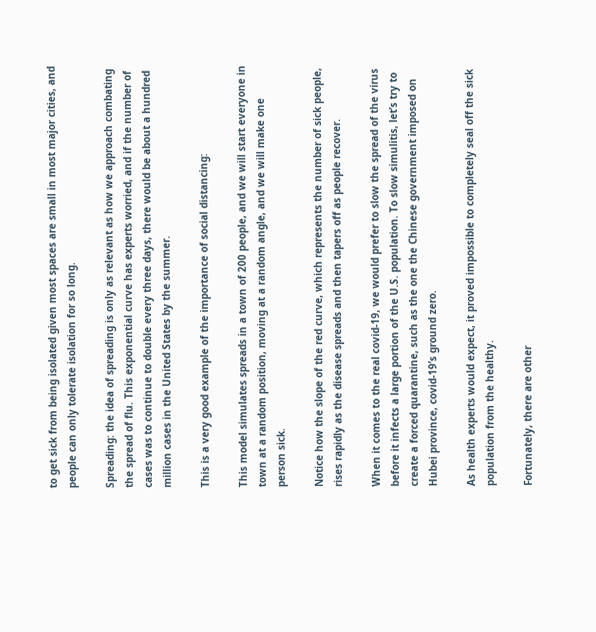to get sick from being isolated given most spaces are small in most major cities, and people can only tolerate isolation for so long.

Spreading: the idea of spreading is only as relevant as how we approach combating the spread of flu. This exponential curve has experts worried, and if the number of cases was to continue to double every three days, there would be about a hundred million cases in the United States by the summer.

This is a very good example of the importance of social distancing:

This model simulates spreads in a town of 200 people, and we will start everyone in town at a random position, moving at a random angle, and we will make one person sick.

Notice how the slope of the red curve, which represents the number of sick people, rises rapidly as the disease spreads and then tapers off as people recover.

When it comes to the real covid-19, we would prefer to slow the spread of the virus before it infects a large portion of the U.S. population. To slow simulitis, let’s try to create a forced quarantine, such as the one the Chinese government imposed on Hubei province, covid-19’s ground zero.

As health experts would expect, it proved impossible to completely seal off the sick population from the healthy.

Fortunately, there are other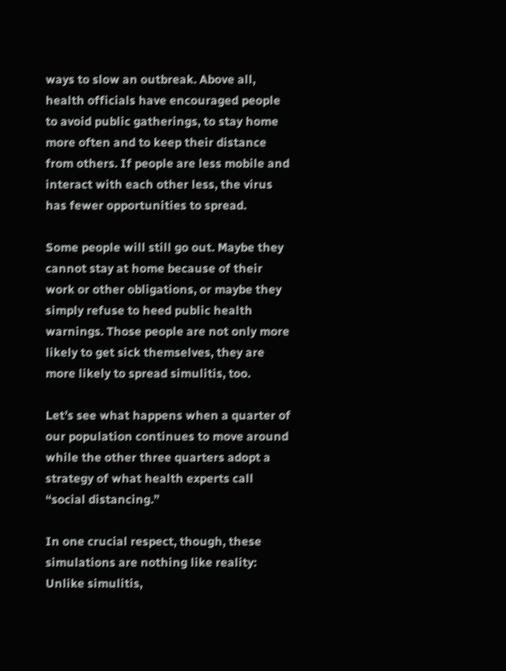ways to slow an outbreak. Above all, health officials have encouraged people to avoid public gatherings, to stay home more often and to keep their distance from others. If people are less mobile and interact with each other less, the virus has fewer opportunities to spread.

Some people will still go out. Maybe they cannot stay at home because of their work or other obligations, or maybe they simply refuse to heed public health warnings. Those people are not only more likely to get sick themselves, they are more likely to spread simulitis, too.

Let’s see what happens when a quarter of our population continues to move around while the other three quarters adopt a strategy of what health experts call “social distancing.”

In one crucial respect, though, these simulations are nothing like reality: Unlike simulitis,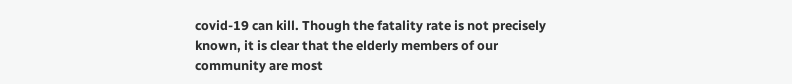covid-19 can kill. Though the fatality rate is not precisely known, it is clear that the elderly members of our community are most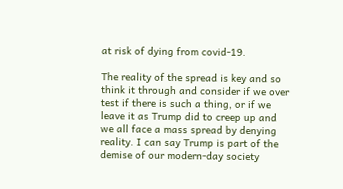at risk of dying from covid-19.

The reality of the spread is key and so think it through and consider if we over test if there is such a thing, or if we leave it as Trump did to creep up and we all face a mass spread by denying reality. I can say Trump is part of the demise of our modern-day society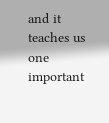and it teaches us one important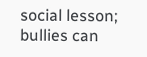social lesson; bullies can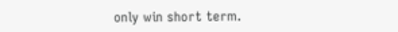only win short term.